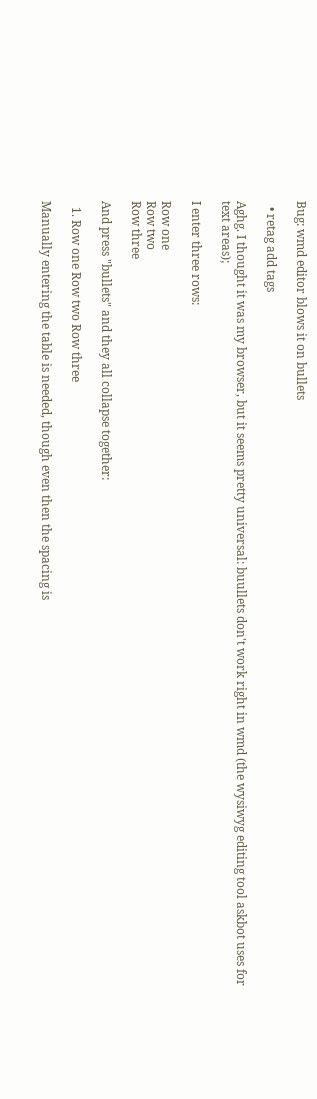Bug: wmd editor blows it on bullets

  • retag add tags

Aghg. I thought it was my browser, but it seems pretty universal: buullets don't work right in wmd (the wysiwyg editing tool askbot uses for text areas);

I enter three rows:

Row one
Row two
Row three

And press "bullets" and they all collapse together:

  1. Row one Row two Row three

Manually entering the table is needed, though even then the spacing is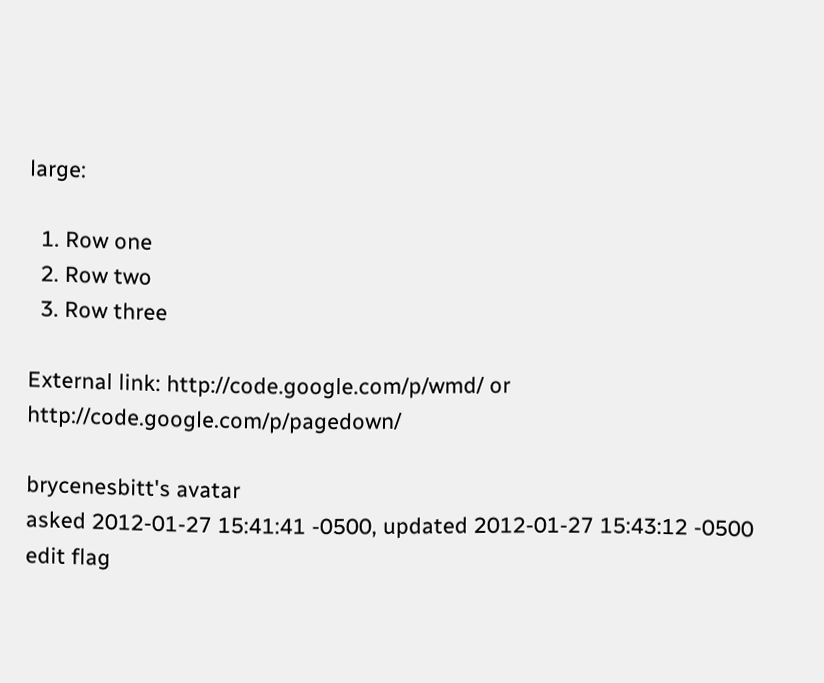large:

  1. Row one
  2. Row two
  3. Row three

External link: http://code.google.com/p/wmd/ or http://code.google.com/p/pagedown/

brycenesbitt's avatar
asked 2012-01-27 15:41:41 -0500, updated 2012-01-27 15:43:12 -0500
edit flag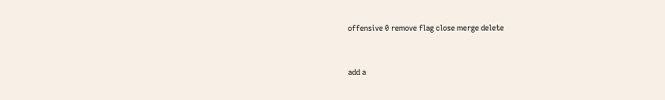offensive 0 remove flag close merge delete


add a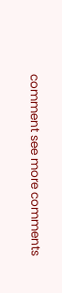comment see more comments